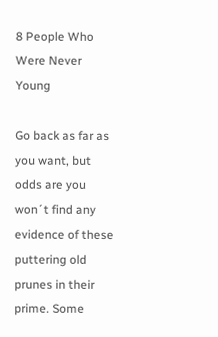8 People Who Were Never Young

Go back as far as you want, but odds are you won´t find any evidence of these puttering old prunes in their prime. Some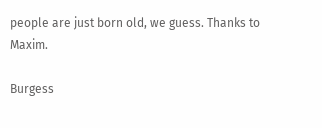people are just born old, we guess. Thanks to Maxim.

Burgess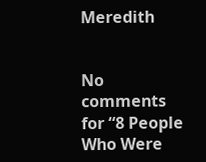Meredith


No comments for “8 People Who Were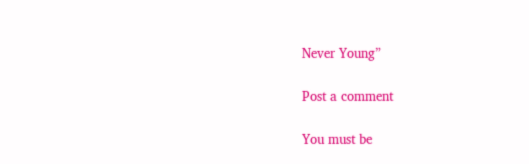Never Young”

Post a comment

You must be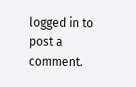logged in to post a comment.